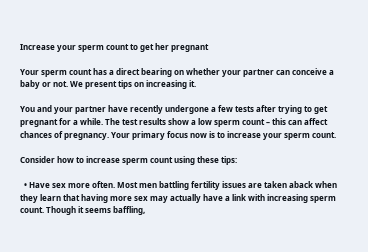Increase your sperm count to get her pregnant

Your sperm count has a direct bearing on whether your partner can conceive a baby or not. We present tips on increasing it.

You and your partner have recently undergone a few tests after trying to get pregnant for a while. The test results show a low sperm count – this can affect chances of pregnancy. Your primary focus now is to increase your sperm count.

Consider how to increase sperm count using these tips:

  • Have sex more often. Most men battling fertility issues are taken aback when they learn that having more sex may actually have a link with increasing sperm count. Though it seems baffling,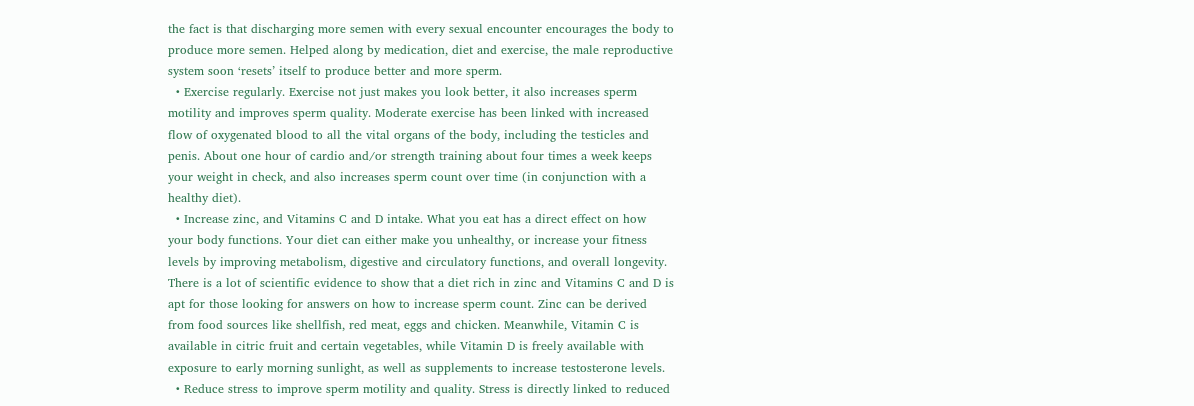the fact is that discharging more semen with every sexual encounter encourages the body to produce more semen. Helped along by medication, diet and exercise, the male reproductive system soon ‘resets’ itself to produce better and more sperm.
  • Exercise regularly. Exercise not just makes you look better, it also increases sperm motility and improves sperm quality. Moderate exercise has been linked with increased flow of oxygenated blood to all the vital organs of the body, including the testicles and penis. About one hour of cardio and/or strength training about four times a week keeps your weight in check, and also increases sperm count over time (in conjunction with a healthy diet).
  • Increase zinc, and Vitamins C and D intake. What you eat has a direct effect on how your body functions. Your diet can either make you unhealthy, or increase your fitness levels by improving metabolism, digestive and circulatory functions, and overall longevity. There is a lot of scientific evidence to show that a diet rich in zinc and Vitamins C and D is apt for those looking for answers on how to increase sperm count. Zinc can be derived from food sources like shellfish, red meat, eggs and chicken. Meanwhile, Vitamin C is available in citric fruit and certain vegetables, while Vitamin D is freely available with exposure to early morning sunlight, as well as supplements to increase testosterone levels.
  • Reduce stress to improve sperm motility and quality. Stress is directly linked to reduced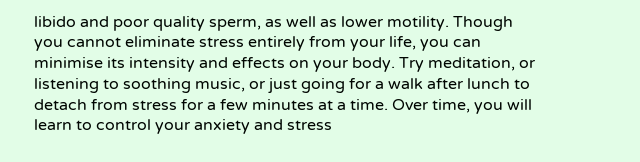libido and poor quality sperm, as well as lower motility. Though you cannot eliminate stress entirely from your life, you can minimise its intensity and effects on your body. Try meditation, or listening to soothing music, or just going for a walk after lunch to detach from stress for a few minutes at a time. Over time, you will learn to control your anxiety and stress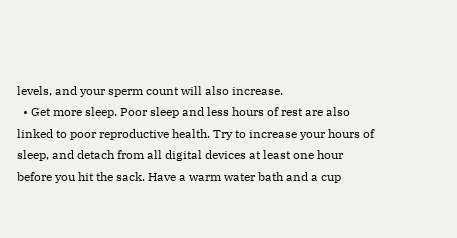levels, and your sperm count will also increase.
  • Get more sleep. Poor sleep and less hours of rest are also linked to poor reproductive health. Try to increase your hours of sleep, and detach from all digital devices at least one hour before you hit the sack. Have a warm water bath and a cup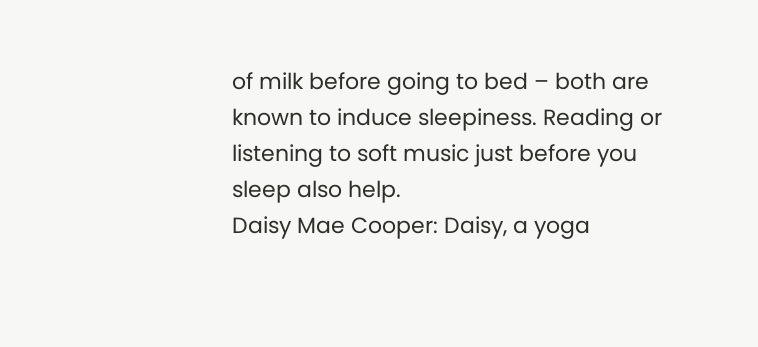of milk before going to bed – both are known to induce sleepiness. Reading or listening to soft music just before you sleep also help.
Daisy Mae Cooper: Daisy, a yoga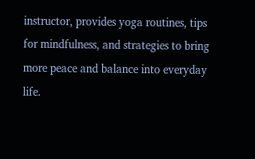instructor, provides yoga routines, tips for mindfulness, and strategies to bring more peace and balance into everyday life.